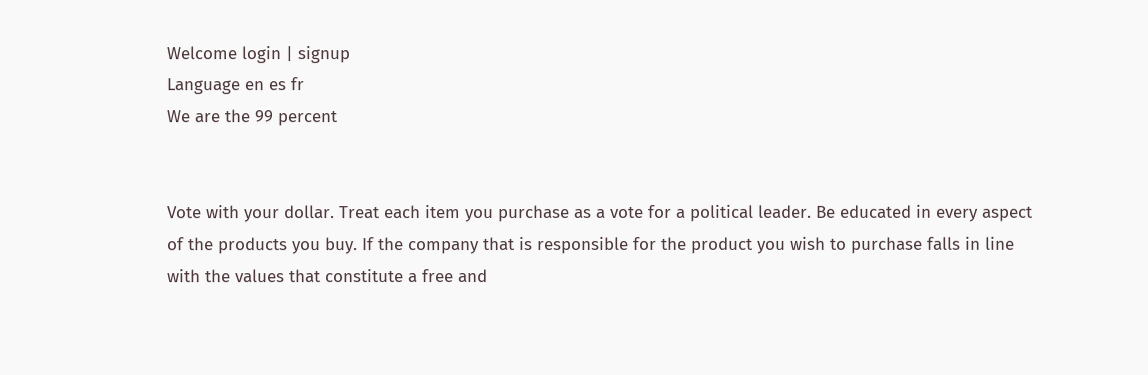Welcome login | signup
Language en es fr
We are the 99 percent


Vote with your dollar. Treat each item you purchase as a vote for a political leader. Be educated in every aspect of the products you buy. If the company that is responsible for the product you wish to purchase falls in line with the values that constitute a free and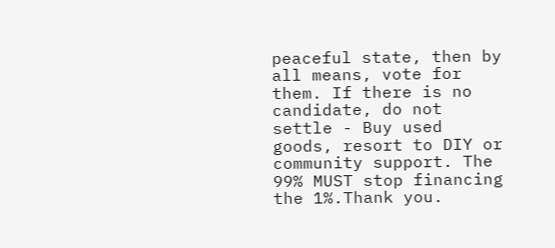peaceful state, then by all means, vote for them. If there is no candidate, do not settle - Buy used goods, resort to DIY or community support. The 99% MUST stop financing the 1%.Thank you.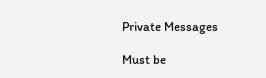Private Messages

Must be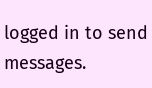logged in to send messages.